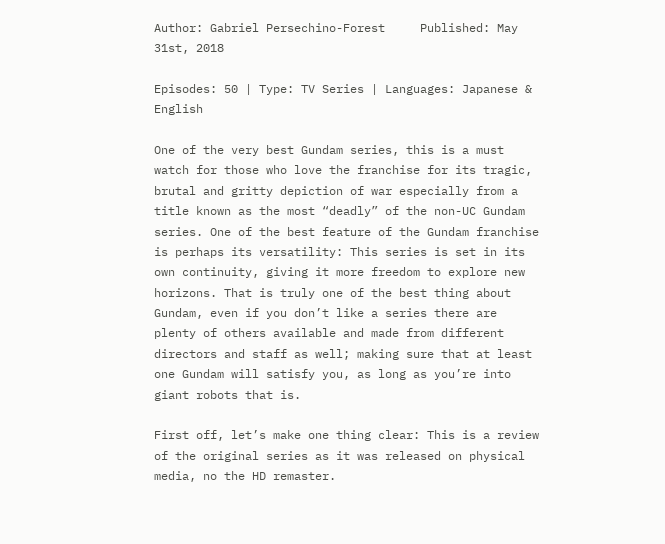Author: Gabriel Persechino-Forest     Published: May 31st, 2018

Episodes: 50 | Type: TV Series | Languages: Japanese & English

One of the very best Gundam series, this is a must watch for those who love the franchise for its tragic, brutal and gritty depiction of war especially from a title known as the most “deadly” of the non-UC Gundam series. One of the best feature of the Gundam franchise is perhaps its versatility: This series is set in its own continuity, giving it more freedom to explore new horizons. That is truly one of the best thing about Gundam, even if you don’t like a series there are plenty of others available and made from different directors and staff as well; making sure that at least one Gundam will satisfy you, as long as you’re into giant robots that is.

First off, let’s make one thing clear: This is a review of the original series as it was released on physical media, no the HD remaster.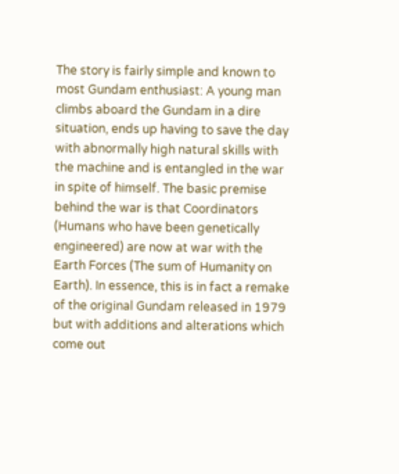The story is fairly simple and known to most Gundam enthusiast: A young man climbs aboard the Gundam in a dire situation, ends up having to save the day with abnormally high natural skills with the machine and is entangled in the war in spite of himself. The basic premise behind the war is that Coordinators (Humans who have been genetically engineered) are now at war with the Earth Forces (The sum of Humanity on Earth). In essence, this is in fact a remake of the original Gundam released in 1979 but with additions and alterations which come out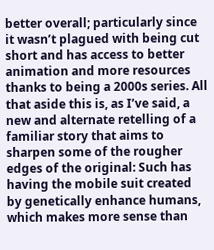better overall; particularly since it wasn’t plagued with being cut short and has access to better animation and more resources thanks to being a 2000s series. All that aside this is, as I’ve said, a new and alternate retelling of a familiar story that aims to sharpen some of the rougher edges of the original: Such has having the mobile suit created by genetically enhance humans, which makes more sense than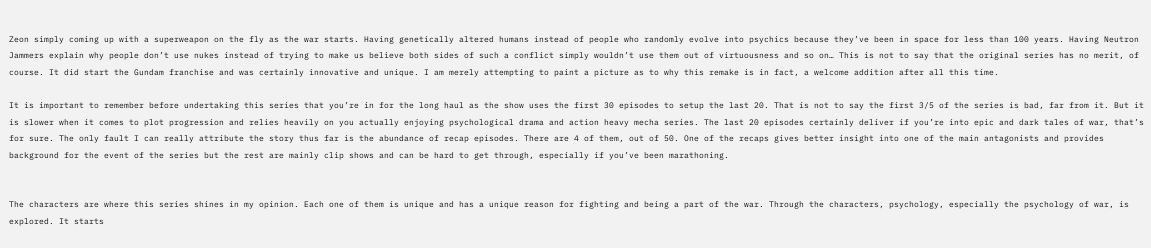Zeon simply coming up with a superweapon on the fly as the war starts. Having genetically altered humans instead of people who randomly evolve into psychics because they’ve been in space for less than 100 years. Having Neutron Jammers explain why people don’t use nukes instead of trying to make us believe both sides of such a conflict simply wouldn’t use them out of virtuousness and so on… This is not to say that the original series has no merit, of course. It did start the Gundam franchise and was certainly innovative and unique. I am merely attempting to paint a picture as to why this remake is in fact, a welcome addition after all this time.

It is important to remember before undertaking this series that you’re in for the long haul as the show uses the first 30 episodes to setup the last 20. That is not to say the first 3/5 of the series is bad, far from it. But it is slower when it comes to plot progression and relies heavily on you actually enjoying psychological drama and action heavy mecha series. The last 20 episodes certainly deliver if you’re into epic and dark tales of war, that’s for sure. The only fault I can really attribute the story thus far is the abundance of recap episodes. There are 4 of them, out of 50. One of the recaps gives better insight into one of the main antagonists and provides background for the event of the series but the rest are mainly clip shows and can be hard to get through, especially if you’ve been marathoning.


The characters are where this series shines in my opinion. Each one of them is unique and has a unique reason for fighting and being a part of the war. Through the characters, psychology, especially the psychology of war, is explored. It starts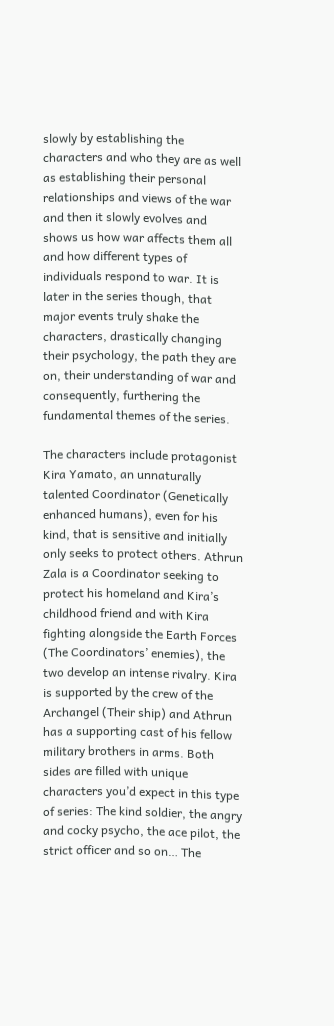slowly by establishing the characters and who they are as well as establishing their personal relationships and views of the war and then it slowly evolves and shows us how war affects them all and how different types of individuals respond to war. It is later in the series though, that major events truly shake the characters, drastically changing their psychology, the path they are on, their understanding of war and consequently, furthering the fundamental themes of the series.

The characters include protagonist Kira Yamato, an unnaturally talented Coordinator (Genetically enhanced humans), even for his kind, that is sensitive and initially only seeks to protect others. Athrun Zala is a Coordinator seeking to protect his homeland and Kira’s childhood friend and with Kira fighting alongside the Earth Forces (The Coordinators’ enemies), the two develop an intense rivalry. Kira is supported by the crew of the Archangel (Their ship) and Athrun has a supporting cast of his fellow military brothers in arms. Both sides are filled with unique characters you’d expect in this type of series: The kind soldier, the angry and cocky psycho, the ace pilot, the strict officer and so on… The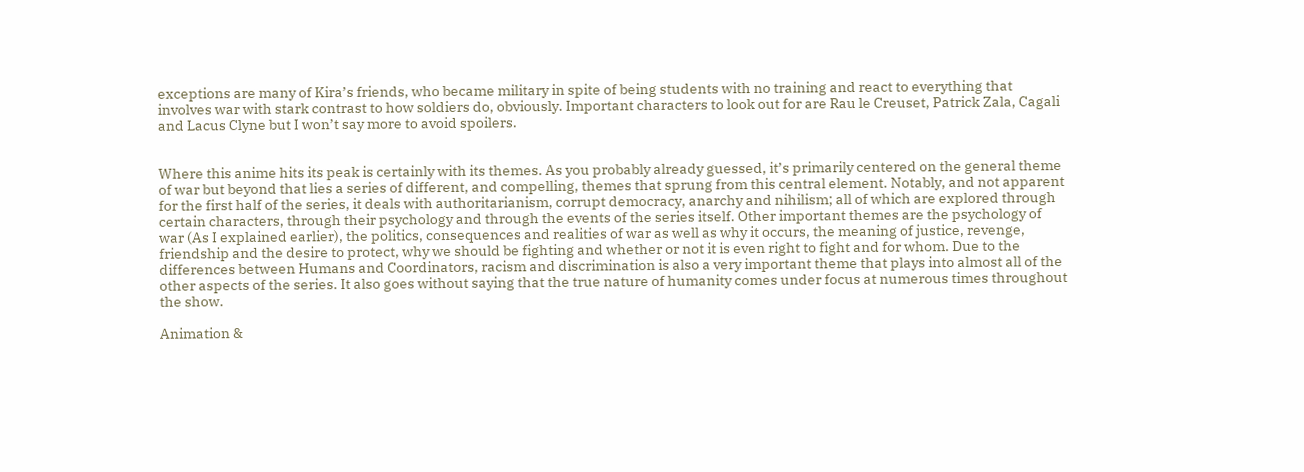exceptions are many of Kira’s friends, who became military in spite of being students with no training and react to everything that involves war with stark contrast to how soldiers do, obviously. Important characters to look out for are Rau le Creuset, Patrick Zala, Cagali and Lacus Clyne but I won’t say more to avoid spoilers.


Where this anime hits its peak is certainly with its themes. As you probably already guessed, it’s primarily centered on the general theme of war but beyond that lies a series of different, and compelling, themes that sprung from this central element. Notably, and not apparent for the first half of the series, it deals with authoritarianism, corrupt democracy, anarchy and nihilism; all of which are explored through certain characters, through their psychology and through the events of the series itself. Other important themes are the psychology of war (As I explained earlier), the politics, consequences and realities of war as well as why it occurs, the meaning of justice, revenge, friendship and the desire to protect, why we should be fighting and whether or not it is even right to fight and for whom. Due to the differences between Humans and Coordinators, racism and discrimination is also a very important theme that plays into almost all of the other aspects of the series. It also goes without saying that the true nature of humanity comes under focus at numerous times throughout the show.

Animation &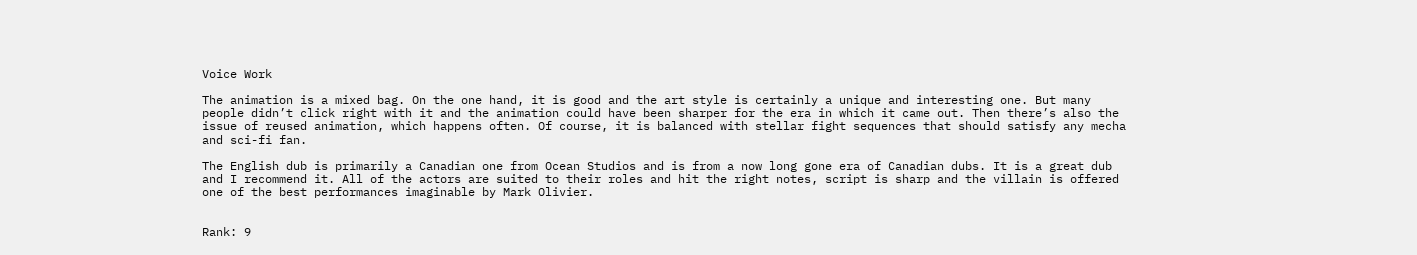Voice Work

The animation is a mixed bag. On the one hand, it is good and the art style is certainly a unique and interesting one. But many people didn’t click right with it and the animation could have been sharper for the era in which it came out. Then there’s also the issue of reused animation, which happens often. Of course, it is balanced with stellar fight sequences that should satisfy any mecha and sci-fi fan.

The English dub is primarily a Canadian one from Ocean Studios and is from a now long gone era of Canadian dubs. It is a great dub and I recommend it. All of the actors are suited to their roles and hit the right notes, script is sharp and the villain is offered one of the best performances imaginable by Mark Olivier.


Rank: 9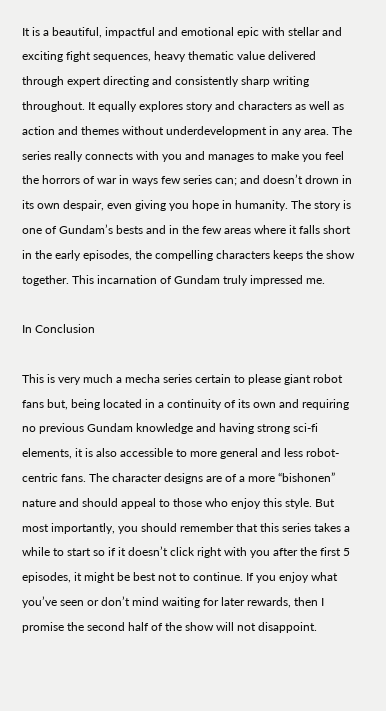It is a beautiful, impactful and emotional epic with stellar and exciting fight sequences, heavy thematic value delivered through expert directing and consistently sharp writing throughout. It equally explores story and characters as well as action and themes without underdevelopment in any area. The series really connects with you and manages to make you feel the horrors of war in ways few series can; and doesn’t drown in its own despair, even giving you hope in humanity. The story is one of Gundam’s bests and in the few areas where it falls short in the early episodes, the compelling characters keeps the show together. This incarnation of Gundam truly impressed me.

In Conclusion

This is very much a mecha series certain to please giant robot fans but, being located in a continuity of its own and requiring no previous Gundam knowledge and having strong sci-fi elements, it is also accessible to more general and less robot-centric fans. The character designs are of a more “bishonen” nature and should appeal to those who enjoy this style. But most importantly, you should remember that this series takes a while to start so if it doesn’t click right with you after the first 5 episodes, it might be best not to continue. If you enjoy what you’ve seen or don’t mind waiting for later rewards, then I promise the second half of the show will not disappoint.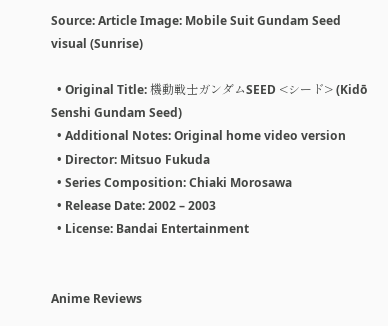Source: Article Image: Mobile Suit Gundam Seed visual (Sunrise)

  • Original Title: 機動戦士ガンダムSEED <シード> (Kidō Senshi Gundam Seed)
  • Additional Notes: Original home video version
  • Director: Mitsuo Fukuda
  • Series Composition: Chiaki Morosawa
  • Release Date: 2002 – 2003
  • License: Bandai Entertainment


Anime Reviews